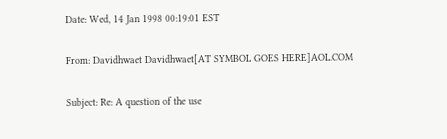Date: Wed, 14 Jan 1998 00:19:01 EST

From: Davidhwaet Davidhwaet[AT SYMBOL GOES HERE]AOL.COM

Subject: Re: A question of the use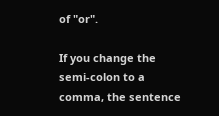of "or".

If you change the semi-colon to a comma, the sentence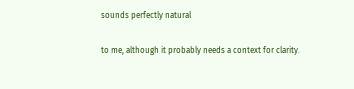sounds perfectly natural

to me, although it probably needs a context for clarity.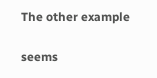The other example

seems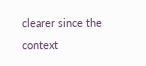clearer since the context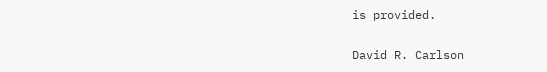is provided.

David R. Carlson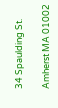34 Spaulding St.

Amherst MA 01002